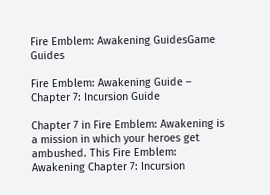Fire Emblem: Awakening GuidesGame Guides

Fire Emblem: Awakening Guide – Chapter 7: Incursion Guide

Chapter 7 in Fire Emblem: Awakening is a mission in which your heroes get ambushed. This Fire Emblem: Awakening Chapter 7: Incursion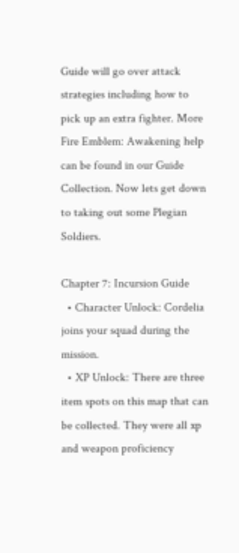Guide will go over attack strategies including how to pick up an extra fighter. More Fire Emblem: Awakening help can be found in our Guide Collection. Now lets get down to taking out some Plegian Soldiers.

Chapter 7: Incursion Guide
  • Character Unlock: Cordelia joins your squad during the mission.
  • XP Unlock: There are three item spots on this map that can be collected. They were all xp and weapon proficiency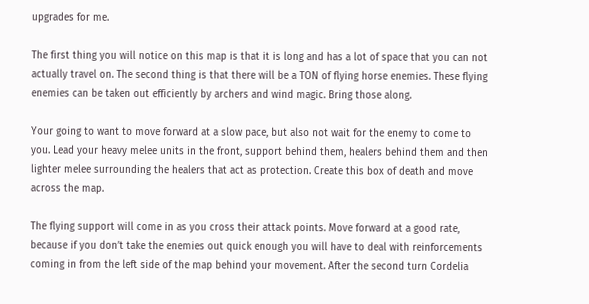upgrades for me.

The first thing you will notice on this map is that it is long and has a lot of space that you can not actually travel on. The second thing is that there will be a TON of flying horse enemies. These flying enemies can be taken out efficiently by archers and wind magic. Bring those along.

Your going to want to move forward at a slow pace, but also not wait for the enemy to come to you. Lead your heavy melee units in the front, support behind them, healers behind them and then lighter melee surrounding the healers that act as protection. Create this box of death and move across the map.

The flying support will come in as you cross their attack points. Move forward at a good rate, because if you don’t take the enemies out quick enough you will have to deal with reinforcements coming in from the left side of the map behind your movement. After the second turn Cordelia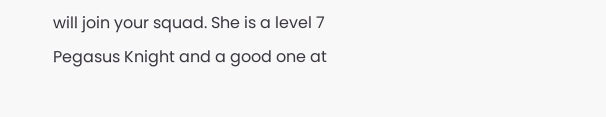will join your squad. She is a level 7 Pegasus Knight and a good one at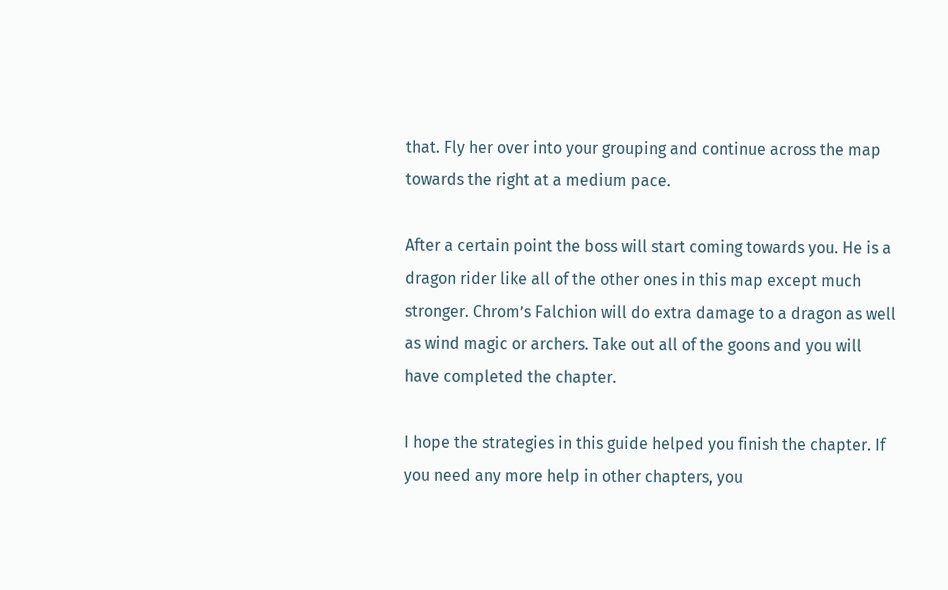that. Fly her over into your grouping and continue across the map towards the right at a medium pace.

After a certain point the boss will start coming towards you. He is a dragon rider like all of the other ones in this map except much stronger. Chrom’s Falchion will do extra damage to a dragon as well as wind magic or archers. Take out all of the goons and you will have completed the chapter.

I hope the strategies in this guide helped you finish the chapter. If you need any more help in other chapters, you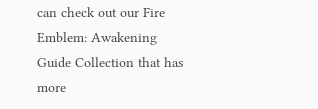can check out our Fire Emblem: Awakening Guide Collection that has more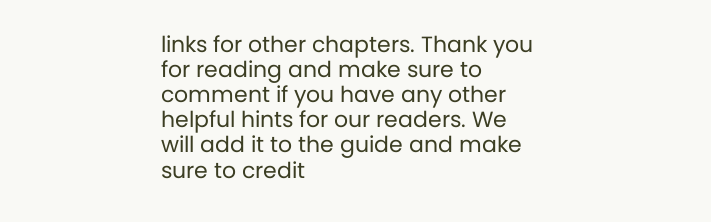links for other chapters. Thank you for reading and make sure to comment if you have any other helpful hints for our readers. We will add it to the guide and make sure to credit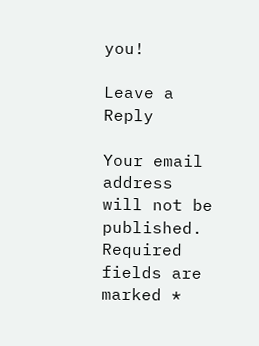you!

Leave a Reply

Your email address will not be published. Required fields are marked *